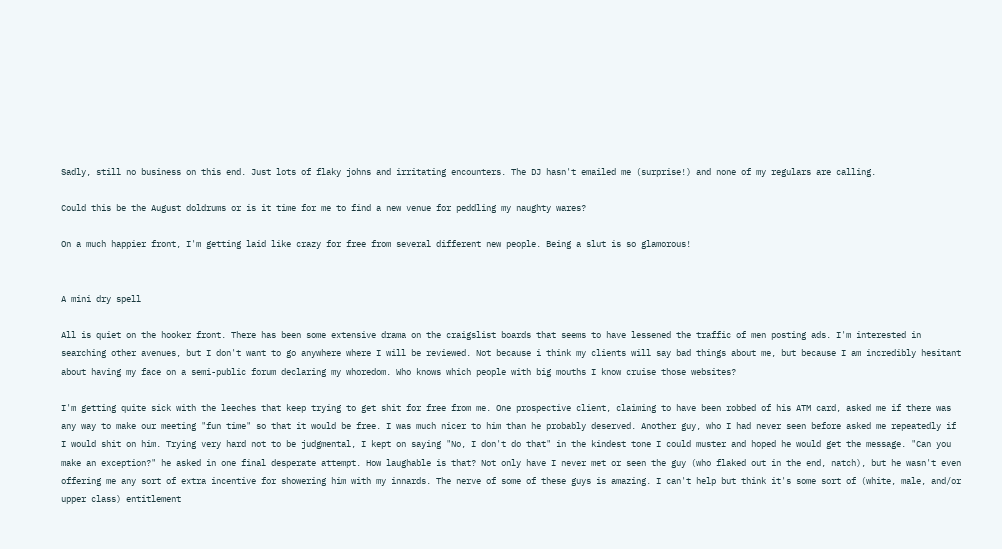Sadly, still no business on this end. Just lots of flaky johns and irritating encounters. The DJ hasn't emailed me (surprise!) and none of my regulars are calling.

Could this be the August doldrums or is it time for me to find a new venue for peddling my naughty wares?

On a much happier front, I'm getting laid like crazy for free from several different new people. Being a slut is so glamorous!


A mini dry spell

All is quiet on the hooker front. There has been some extensive drama on the craigslist boards that seems to have lessened the traffic of men posting ads. I'm interested in searching other avenues, but I don't want to go anywhere where I will be reviewed. Not because i think my clients will say bad things about me, but because I am incredibly hesitant about having my face on a semi-public forum declaring my whoredom. Who knows which people with big mouths I know cruise those websites?

I'm getting quite sick with the leeches that keep trying to get shit for free from me. One prospective client, claiming to have been robbed of his ATM card, asked me if there was any way to make our meeting "fun time" so that it would be free. I was much nicer to him than he probably deserved. Another guy, who I had never seen before asked me repeatedly if I would shit on him. Trying very hard not to be judgmental, I kept on saying "No, I don't do that" in the kindest tone I could muster and hoped he would get the message. "Can you make an exception?" he asked in one final desperate attempt. How laughable is that? Not only have I never met or seen the guy (who flaked out in the end, natch), but he wasn't even offering me any sort of extra incentive for showering him with my innards. The nerve of some of these guys is amazing. I can't help but think it's some sort of (white, male, and/or upper class) entitlement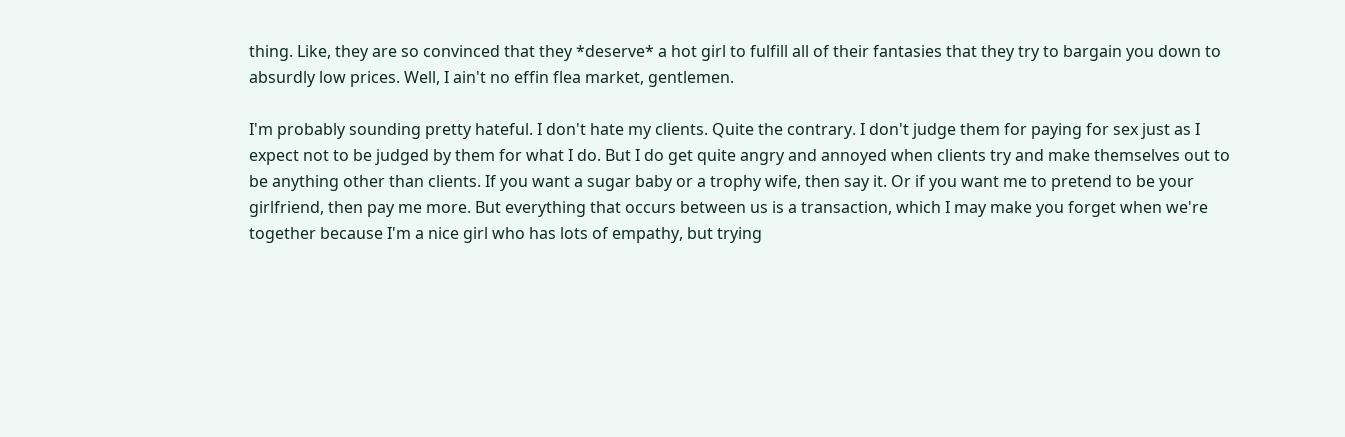thing. Like, they are so convinced that they *deserve* a hot girl to fulfill all of their fantasies that they try to bargain you down to absurdly low prices. Well, I ain't no effin flea market, gentlemen.

I'm probably sounding pretty hateful. I don't hate my clients. Quite the contrary. I don't judge them for paying for sex just as I expect not to be judged by them for what I do. But I do get quite angry and annoyed when clients try and make themselves out to be anything other than clients. If you want a sugar baby or a trophy wife, then say it. Or if you want me to pretend to be your girlfriend, then pay me more. But everything that occurs between us is a transaction, which I may make you forget when we're together because I'm a nice girl who has lots of empathy, but trying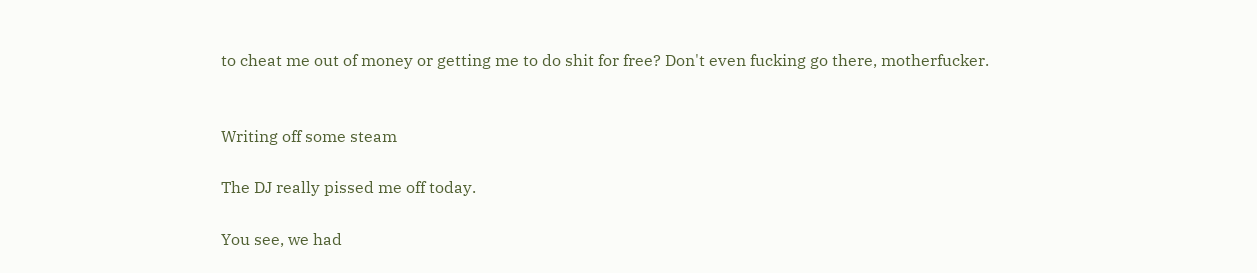to cheat me out of money or getting me to do shit for free? Don't even fucking go there, motherfucker.


Writing off some steam

The DJ really pissed me off today.

You see, we had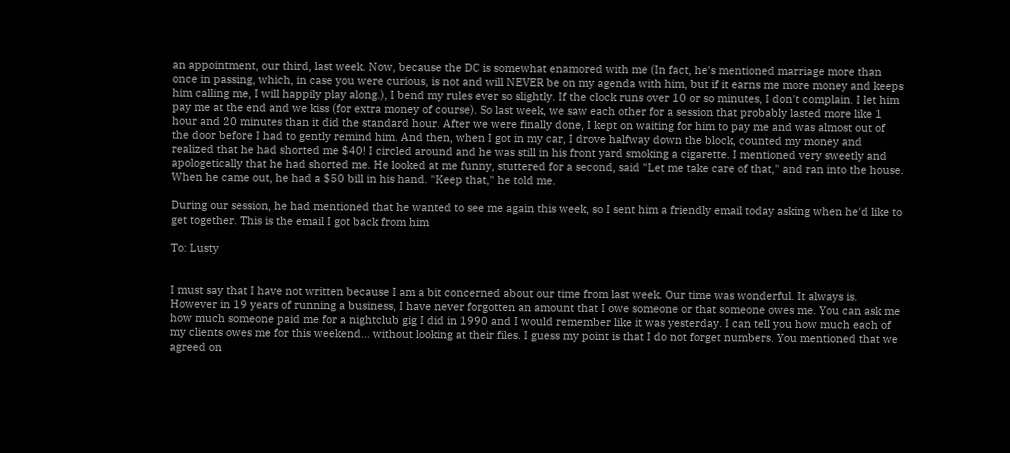an appointment, our third, last week. Now, because the DC is somewhat enamored with me (In fact, he's mentioned marriage more than once in passing, which, in case you were curious, is not and will NEVER be on my agenda with him, but if it earns me more money and keeps him calling me, I will happily play along.), I bend my rules ever so slightly. If the clock runs over 10 or so minutes, I don't complain. I let him pay me at the end and we kiss (for extra money of course). So last week, we saw each other for a session that probably lasted more like 1 hour and 20 minutes than it did the standard hour. After we were finally done, I kept on waiting for him to pay me and was almost out of the door before I had to gently remind him. And then, when I got in my car, I drove halfway down the block, counted my money and realized that he had shorted me $40! I circled around and he was still in his front yard smoking a cigarette. I mentioned very sweetly and apologetically that he had shorted me. He looked at me funny, stuttered for a second, said "Let me take care of that," and ran into the house. When he came out, he had a $50 bill in his hand. "Keep that," he told me.

During our session, he had mentioned that he wanted to see me again this week, so I sent him a friendly email today asking when he'd like to get together. This is the email I got back from him

To: Lusty


I must say that I have not written because I am a bit concerned about our time from last week. Our time was wonderful. It always is. However in 19 years of running a business, I have never forgotten an amount that I owe someone or that someone owes me. You can ask me how much someone paid me for a nightclub gig I did in 1990 and I would remember like it was yesterday. I can tell you how much each of my clients owes me for this weekend... without looking at their files. I guess my point is that I do not forget numbers. You mentioned that we agreed on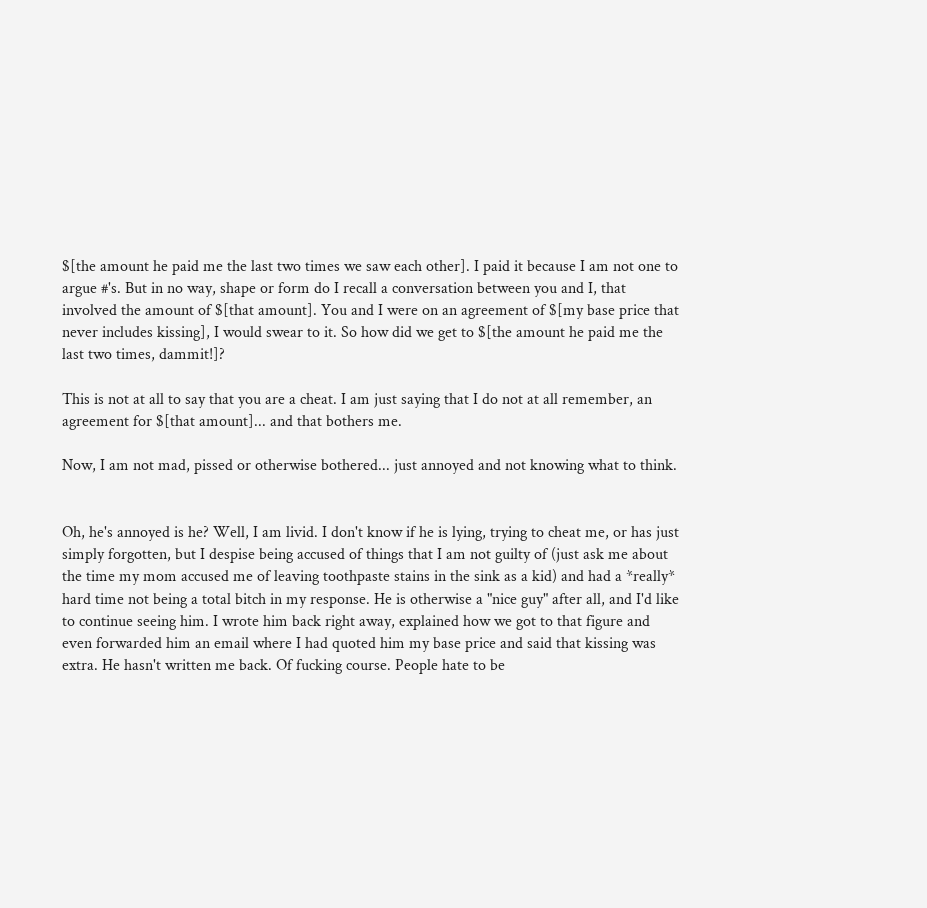$[the amount he paid me the last two times we saw each other]. I paid it because I am not one to argue #'s. But in no way, shape or form do I recall a conversation between you and I, that involved the amount of $[that amount]. You and I were on an agreement of $[my base price that never includes kissing], I would swear to it. So how did we get to $[the amount he paid me the last two times, dammit!]?

This is not at all to say that you are a cheat. I am just saying that I do not at all remember, an agreement for $[that amount]... and that bothers me.

Now, I am not mad, pissed or otherwise bothered... just annoyed and not knowing what to think.


Oh, he's annoyed is he? Well, I am livid. I don't know if he is lying, trying to cheat me, or has just simply forgotten, but I despise being accused of things that I am not guilty of (just ask me about the time my mom accused me of leaving toothpaste stains in the sink as a kid) and had a *really* hard time not being a total bitch in my response. He is otherwise a "nice guy" after all, and I'd like to continue seeing him. I wrote him back right away, explained how we got to that figure and even forwarded him an email where I had quoted him my base price and said that kissing was extra. He hasn't written me back. Of fucking course. People hate to be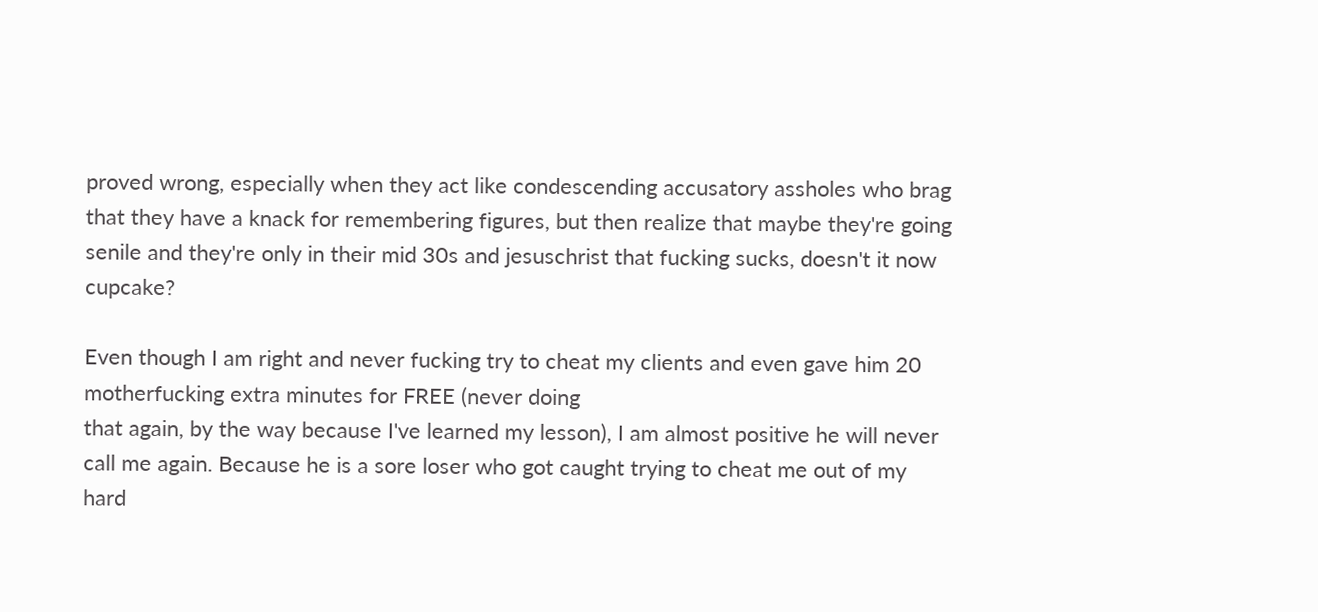proved wrong, especially when they act like condescending accusatory assholes who brag that they have a knack for remembering figures, but then realize that maybe they're going senile and they're only in their mid 30s and jesuschrist that fucking sucks, doesn't it now cupcake?

Even though I am right and never fucking try to cheat my clients and even gave him 20 motherfucking extra minutes for FREE (never doing
that again, by the way because I've learned my lesson), I am almost positive he will never call me again. Because he is a sore loser who got caught trying to cheat me out of my hard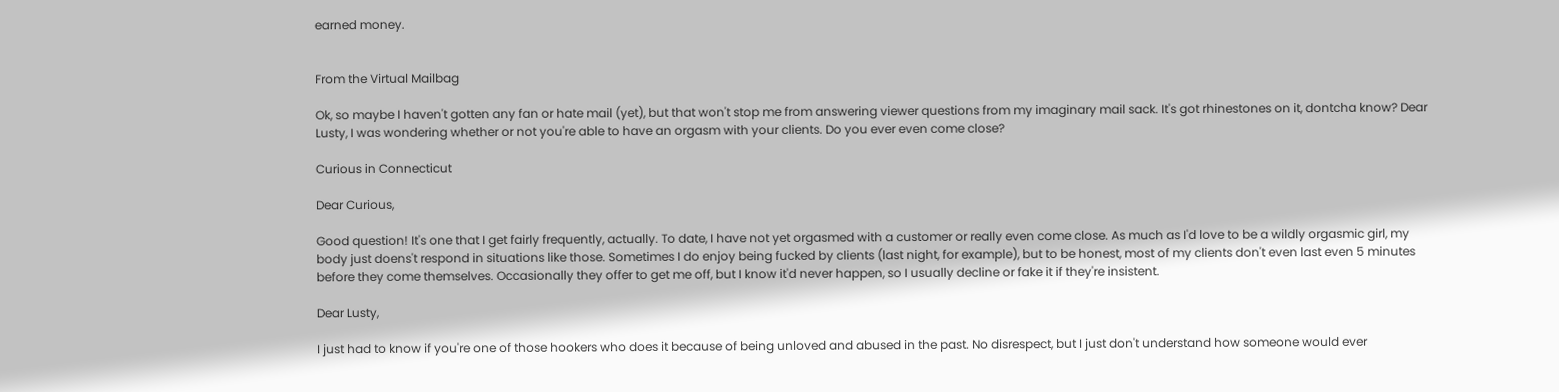earned money.


From the Virtual Mailbag

Ok, so maybe I haven't gotten any fan or hate mail (yet), but that won't stop me from answering viewer questions from my imaginary mail sack. It's got rhinestones on it, dontcha know? Dear Lusty, I was wondering whether or not you're able to have an orgasm with your clients. Do you ever even come close?

Curious in Connecticut

Dear Curious,

Good question! It's one that I get fairly frequently, actually. To date, I have not yet orgasmed with a customer or really even come close. As much as I'd love to be a wildly orgasmic girl, my body just doens't respond in situations like those. Sometimes I do enjoy being fucked by clients (last night, for example), but to be honest, most of my clients don't even last even 5 minutes before they come themselves. Occasionally they offer to get me off, but I know it'd never happen, so I usually decline or fake it if they're insistent.

Dear Lusty,

I just had to know if you're one of those hookers who does it because of being unloved and abused in the past. No disrespect, but I just don't understand how someone would ever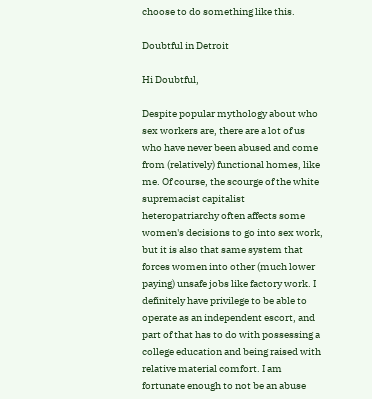choose to do something like this.

Doubtful in Detroit

Hi Doubtful,

Despite popular mythology about who sex workers are, there are a lot of us who have never been abused and come from (relatively) functional homes, like me. Of course, the scourge of the white supremacist capitalist heteropatriarchy often affects some women's decisions to go into sex work, but it is also that same system that forces women into other (much lower paying) unsafe jobs like factory work. I definitely have privilege to be able to operate as an independent escort, and part of that has to do with possessing a college education and being raised with relative material comfort. I am fortunate enough to not be an abuse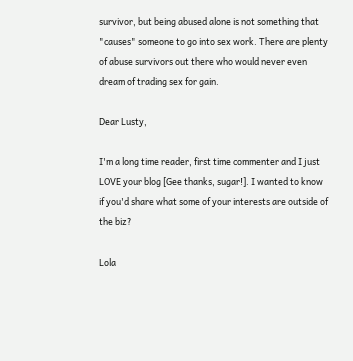survivor, but being abused alone is not something that "causes" someone to go into sex work. There are plenty of abuse survivors out there who would never even dream of trading sex for gain.

Dear Lusty,

I'm a long time reader, first time commenter and I just LOVE your blog [Gee thanks, sugar!]. I wanted to know if you'd share what some of your interests are outside of the biz?

Lola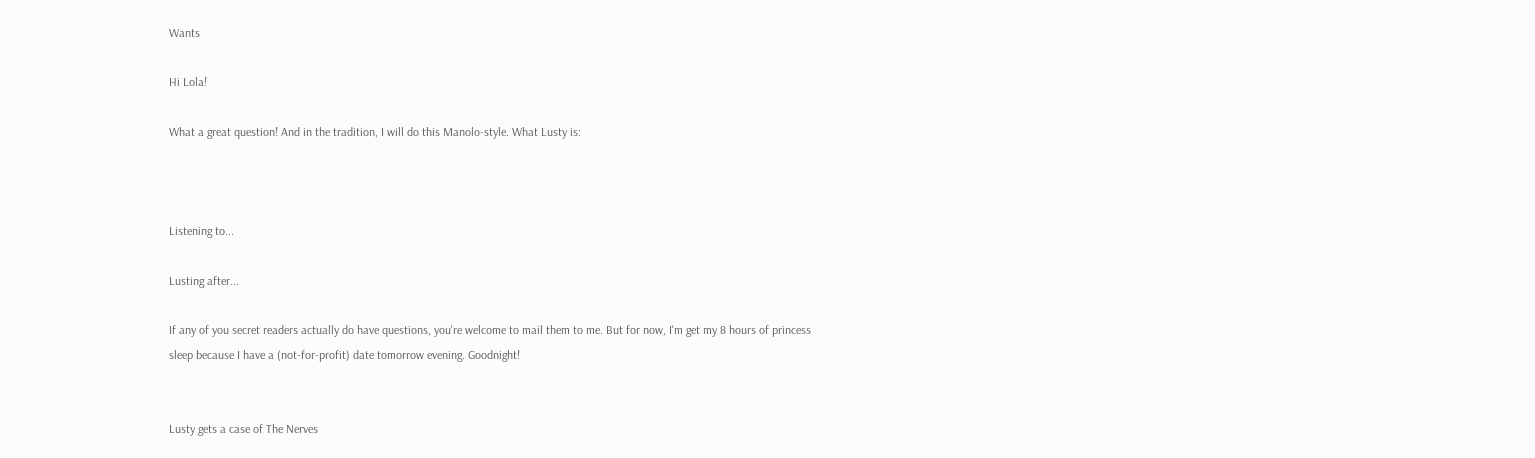Wants

Hi Lola!

What a great question! And in the tradition, I will do this Manolo-style. What Lusty is:



Listening to...

Lusting after...

If any of you secret readers actually do have questions, you're welcome to mail them to me. But for now, I'm get my 8 hours of princess sleep because I have a (not-for-profit) date tomorrow evening. Goodnight!


Lusty gets a case of The Nerves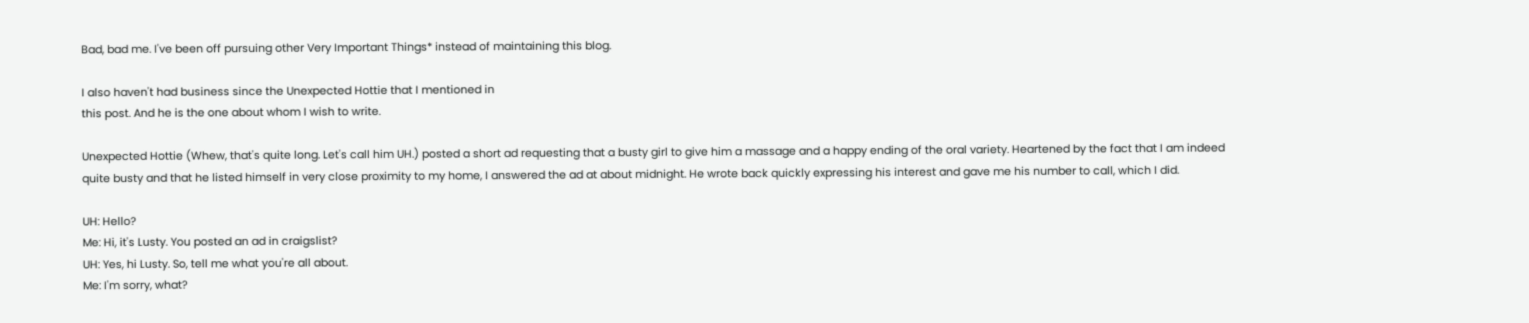Bad, bad me. I've been off pursuing other Very Important Things* instead of maintaining this blog.

I also haven't had business since the Unexpected Hottie that I mentioned in
this post. And he is the one about whom I wish to write.

Unexpected Hottie (Whew, that's quite long. Let's call him UH.) posted a short ad requesting that a busty girl to give him a massage and a happy ending of the oral variety. Heartened by the fact that I am indeed quite busty and that he listed himself in very close proximity to my home, I answered the ad at about midnight. He wrote back quickly expressing his interest and gave me his number to call, which I did.

UH: Hello?
Me: Hi, it's Lusty. You posted an ad in craigslist?
UH: Yes, hi Lusty. So, tell me what you're all about.
Me: I'm sorry, what?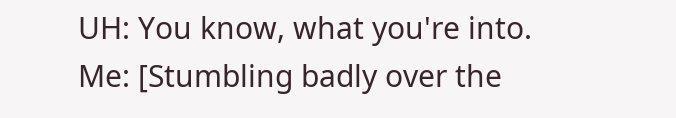UH: You know, what you're into.
Me: [Stumbling badly over the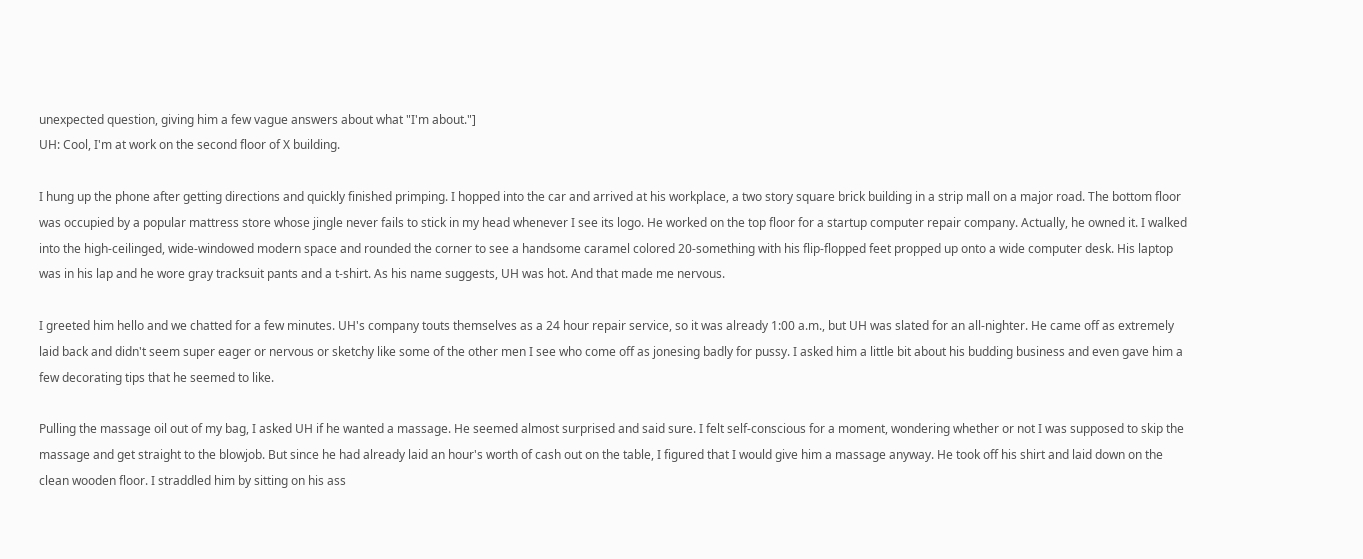unexpected question, giving him a few vague answers about what "I'm about."]
UH: Cool, I'm at work on the second floor of X building.

I hung up the phone after getting directions and quickly finished primping. I hopped into the car and arrived at his workplace, a two story square brick building in a strip mall on a major road. The bottom floor was occupied by a popular mattress store whose jingle never fails to stick in my head whenever I see its logo. He worked on the top floor for a startup computer repair company. Actually, he owned it. I walked into the high-ceilinged, wide-windowed modern space and rounded the corner to see a handsome caramel colored 20-something with his flip-flopped feet propped up onto a wide computer desk. His laptop was in his lap and he wore gray tracksuit pants and a t-shirt. As his name suggests, UH was hot. And that made me nervous.

I greeted him hello and we chatted for a few minutes. UH's company touts themselves as a 24 hour repair service, so it was already 1:00 a.m., but UH was slated for an all-nighter. He came off as extremely laid back and didn't seem super eager or nervous or sketchy like some of the other men I see who come off as jonesing badly for pussy. I asked him a little bit about his budding business and even gave him a few decorating tips that he seemed to like.

Pulling the massage oil out of my bag, I asked UH if he wanted a massage. He seemed almost surprised and said sure. I felt self-conscious for a moment, wondering whether or not I was supposed to skip the massage and get straight to the blowjob. But since he had already laid an hour's worth of cash out on the table, I figured that I would give him a massage anyway. He took off his shirt and laid down on the clean wooden floor. I straddled him by sitting on his ass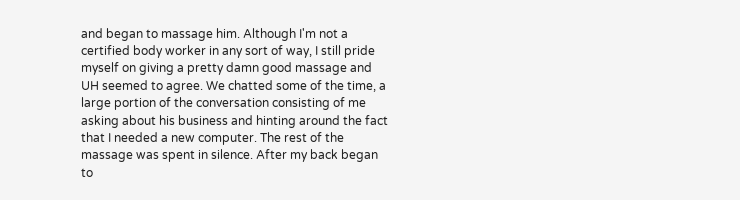and began to massage him. Although I'm not a certified body worker in any sort of way, I still pride myself on giving a pretty damn good massage and UH seemed to agree. We chatted some of the time, a large portion of the conversation consisting of me asking about his business and hinting around the fact that I needed a new computer. The rest of the massage was spent in silence. After my back began to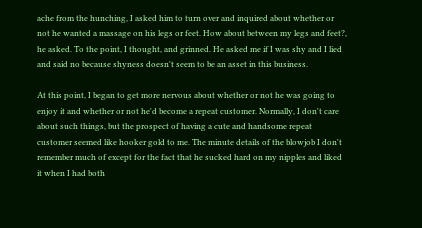ache from the hunching, I asked him to turn over and inquired about whether or not he wanted a massage on his legs or feet. How about between my legs and feet?, he asked. To the point, I thought, and grinned. He asked me if I was shy and I lied and said no because shyness doesn't seem to be an asset in this business.

At this point, I began to get more nervous about whether or not he was going to enjoy it and whether or not he'd become a repeat customer. Normally, I don't care about such things, but the prospect of having a cute and handsome repeat customer seemed like hooker gold to me. The minute details of the blowjob I don't remember much of except for the fact that he sucked hard on my nipples and liked it when I had both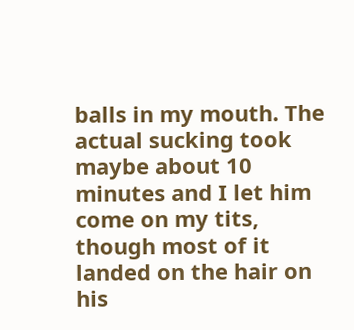balls in my mouth. The actual sucking took maybe about 10 minutes and I let him come on my tits, though most of it landed on the hair on his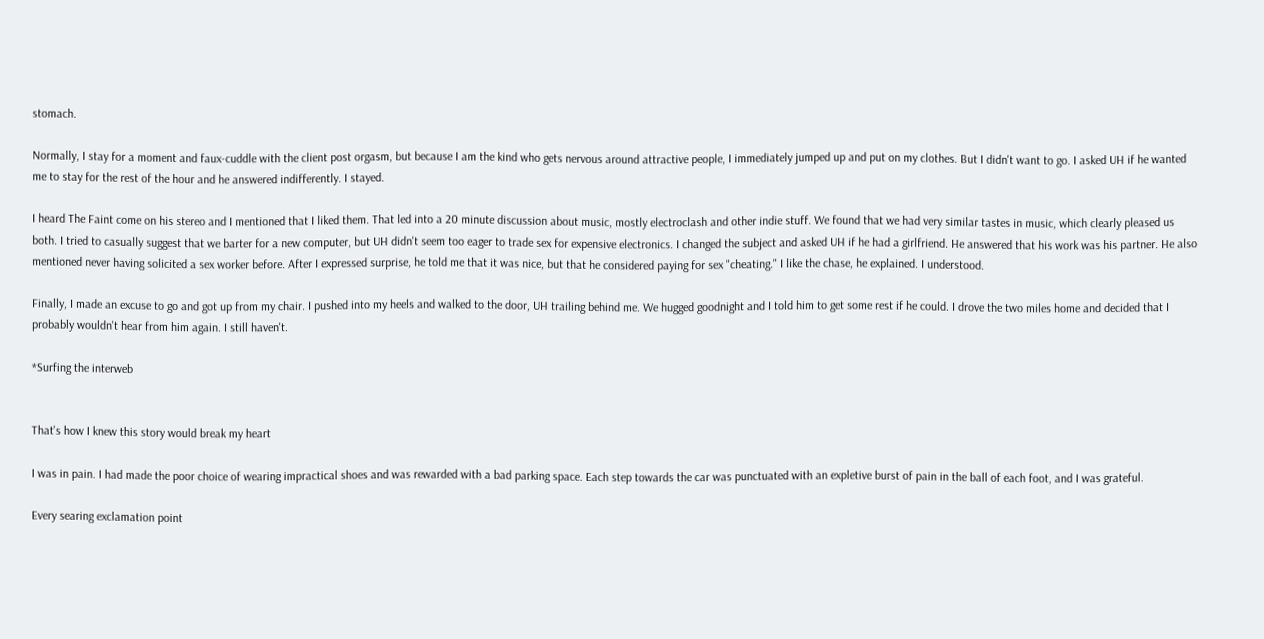stomach.

Normally, I stay for a moment and faux-cuddle with the client post orgasm, but because I am the kind who gets nervous around attractive people, I immediately jumped up and put on my clothes. But I didn't want to go. I asked UH if he wanted me to stay for the rest of the hour and he answered indifferently. I stayed.

I heard The Faint come on his stereo and I mentioned that I liked them. That led into a 20 minute discussion about music, mostly electroclash and other indie stuff. We found that we had very similar tastes in music, which clearly pleased us both. I tried to casually suggest that we barter for a new computer, but UH didn't seem too eager to trade sex for expensive electronics. I changed the subject and asked UH if he had a girlfriend. He answered that his work was his partner. He also mentioned never having solicited a sex worker before. After I expressed surprise, he told me that it was nice, but that he considered paying for sex "cheating." I like the chase, he explained. I understood.

Finally, I made an excuse to go and got up from my chair. I pushed into my heels and walked to the door, UH trailing behind me. We hugged goodnight and I told him to get some rest if he could. I drove the two miles home and decided that I probably wouldn't hear from him again. I still haven't.

*Surfing the interweb


That's how I knew this story would break my heart

I was in pain. I had made the poor choice of wearing impractical shoes and was rewarded with a bad parking space. Each step towards the car was punctuated with an expletive burst of pain in the ball of each foot, and I was grateful.

Every searing exclamation point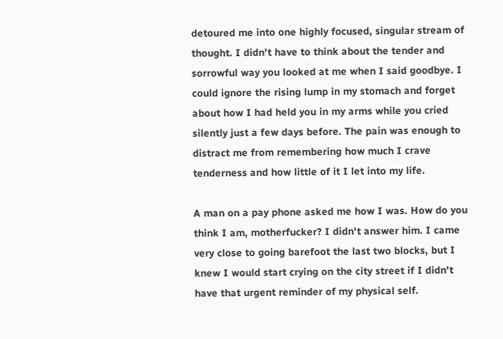detoured me into one highly focused, singular stream of thought. I didn't have to think about the tender and sorrowful way you looked at me when I said goodbye. I could ignore the rising lump in my stomach and forget about how I had held you in my arms while you cried silently just a few days before. The pain was enough to distract me from remembering how much I crave tenderness and how little of it I let into my life.

A man on a pay phone asked me how I was. How do you think I am, motherfucker? I didn't answer him. I came very close to going barefoot the last two blocks, but I knew I would start crying on the city street if I didn't have that urgent reminder of my physical self.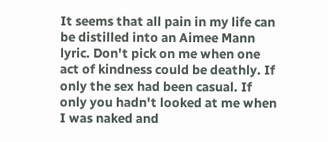It seems that all pain in my life can be distilled into an Aimee Mann lyric. Don't pick on me when one act of kindness could be deathly. If only the sex had been casual. If only you hadn't looked at me when I was naked and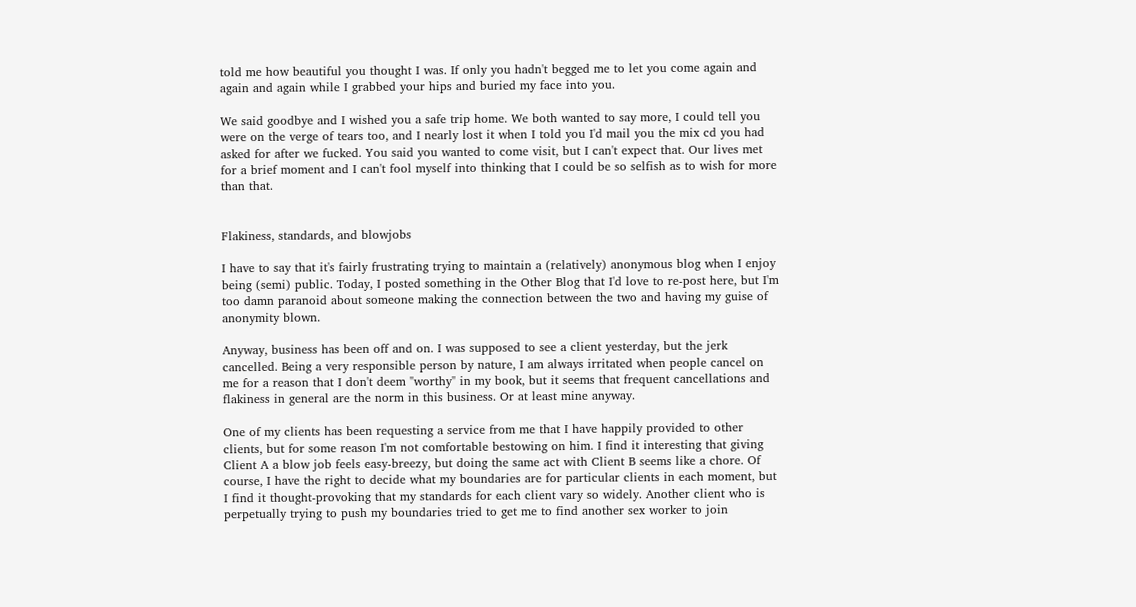told me how beautiful you thought I was. If only you hadn't begged me to let you come again and again and again while I grabbed your hips and buried my face into you.

We said goodbye and I wished you a safe trip home. We both wanted to say more, I could tell you were on the verge of tears too, and I nearly lost it when I told you I'd mail you the mix cd you had asked for after we fucked. You said you wanted to come visit, but I can't expect that. Our lives met for a brief moment and I can't fool myself into thinking that I could be so selfish as to wish for more than that.


Flakiness, standards, and blowjobs

I have to say that it's fairly frustrating trying to maintain a (relatively) anonymous blog when I enjoy being (semi) public. Today, I posted something in the Other Blog that I'd love to re-post here, but I'm too damn paranoid about someone making the connection between the two and having my guise of anonymity blown.

Anyway, business has been off and on. I was supposed to see a client yesterday, but the jerk cancelled. Being a very responsible person by nature, I am always irritated when people cancel on me for a reason that I don't deem "worthy" in my book, but it seems that frequent cancellations and flakiness in general are the norm in this business. Or at least mine anyway.

One of my clients has been requesting a service from me that I have happily provided to other clients, but for some reason I'm not comfortable bestowing on him. I find it interesting that giving Client A a blow job feels easy-breezy, but doing the same act with Client B seems like a chore. Of course, I have the right to decide what my boundaries are for particular clients in each moment, but I find it thought-provoking that my standards for each client vary so widely. Another client who is perpetually trying to push my boundaries tried to get me to find another sex worker to join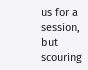us for a session, but scouring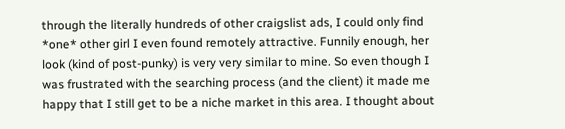through the literally hundreds of other craigslist ads, I could only find *one* other girl I even found remotely attractive. Funnily enough, her look (kind of post-punky) is very very similar to mine. So even though I was frustrated with the searching process (and the client) it made me happy that I still get to be a niche market in this area. I thought about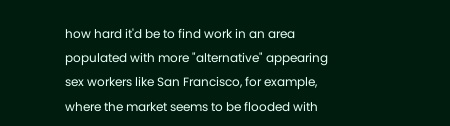how hard it'd be to find work in an area populated with more "alternative" appearing sex workers like San Francisco, for example, where the market seems to be flooded with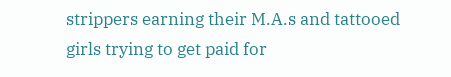strippers earning their M.A.s and tattooed girls trying to get paid for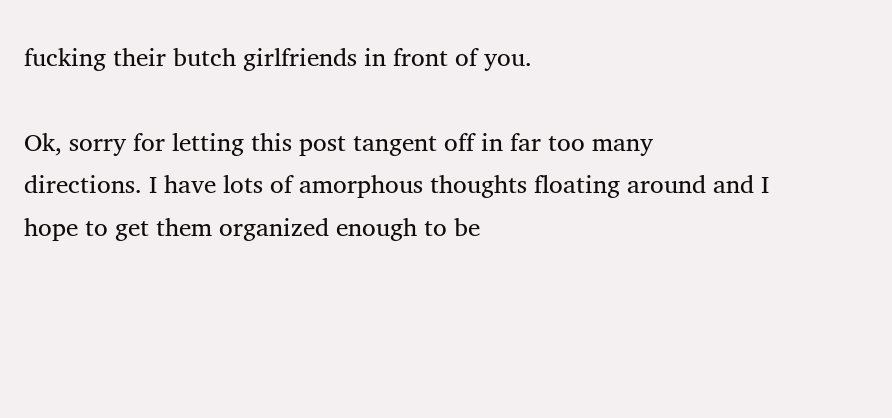fucking their butch girlfriends in front of you.

Ok, sorry for letting this post tangent off in far too many directions. I have lots of amorphous thoughts floating around and I hope to get them organized enough to be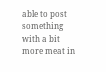able to post something with a bit more meat in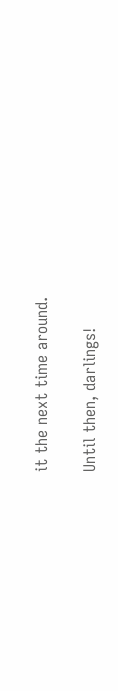it the next time around.

Until then, darlings!